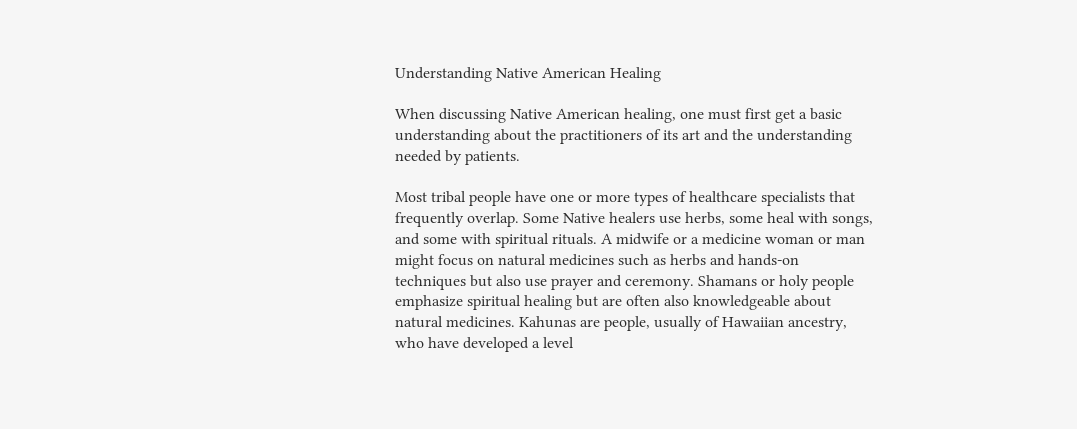Understanding Native American Healing

When discussing Native American healing, one must first get a basic understanding about the practitioners of its art and the understanding needed by patients.

Most tribal people have one or more types of healthcare specialists that frequently overlap. Some Native healers use herbs, some heal with songs, and some with spiritual rituals. A midwife or a medicine woman or man might focus on natural medicines such as herbs and hands-on techniques but also use prayer and ceremony. Shamans or holy people emphasize spiritual healing but are often also knowledgeable about natural medicines. Kahunas are people, usually of Hawaiian ancestry, who have developed a level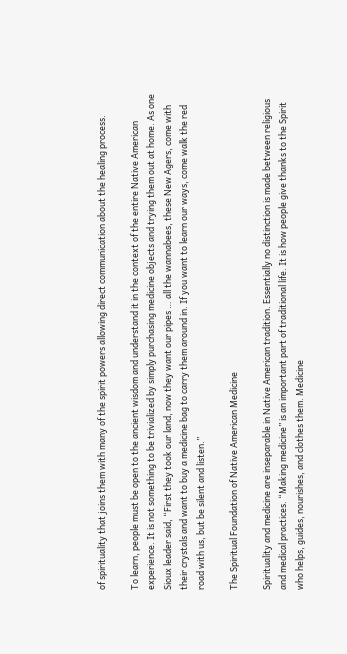of spirituality that joins them with many of the spirit powers allowing direct communication about the healing process.

To learn, people must be open to the ancient wisdom and understand it in the context of the entire Native American experience. It is not something to be trivialized by simply purchasing medicine objects and trying them out at home. As one Sioux leader said, “First they took our land, now they want our pipes … all the wannabees, these New Agers, come with their crystals and want to buy a medicine bag to carry them around in. If you want to learn our ways, come walk the red road with us, but be silent and listen.”

The Spiritual Foundation of Native American Medicine

Spirituality and medicine are inseparable in Native American tradition. Essentially no distinction is made between religious and medical practices. “Making medicine” is an important part of traditional life. It is how people give thanks to the Spirit who helps, guides, nourishes, and clothes them. Medicine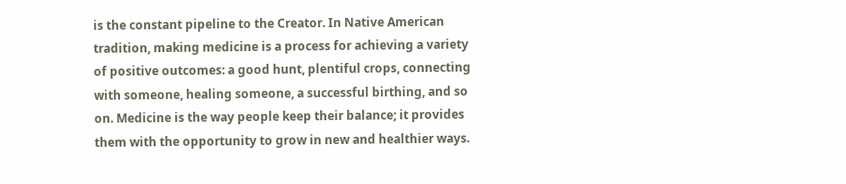is the constant pipeline to the Creator. In Native American tradition, making medicine is a process for achieving a variety of positive outcomes: a good hunt, plentiful crops, connecting with someone, healing someone, a successful birthing, and so on. Medicine is the way people keep their balance; it provides them with the opportunity to grow in new and healthier ways.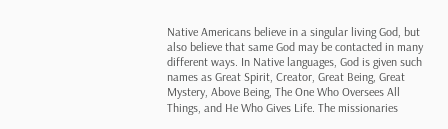Native Americans believe in a singular living God, but also believe that same God may be contacted in many different ways. In Native languages, God is given such names as Great Spirit, Creator, Great Being, Great Mystery, Above Being, The One Who Oversees All Things, and He Who Gives Life. The missionaries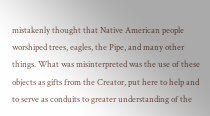mistakenly thought that Native American people worshiped trees, eagles, the Pipe, and many other things. What was misinterpreted was the use of these objects as gifts from the Creator, put here to help and to serve as conduits to greater understanding of the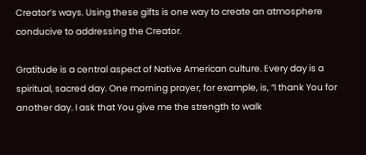Creator’s ways. Using these gifts is one way to create an atmosphere conducive to addressing the Creator.

Gratitude is a central aspect of Native American culture. Every day is a spiritual, sacred day. One morning prayer, for example, is, “I thank You for another day. I ask that You give me the strength to walk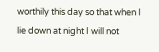worthily this day so that when I lie down at night I will not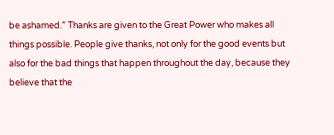be ashamed.” Thanks are given to the Great Power who makes all things possible. People give thanks, not only for the good events but also for the bad things that happen throughout the day, because they believe that the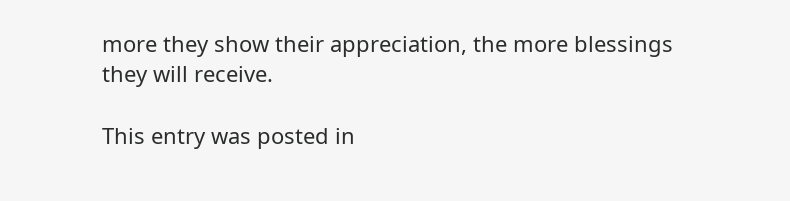more they show their appreciation, the more blessings they will receive.

This entry was posted in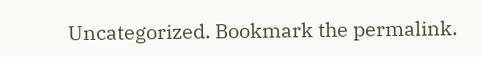Uncategorized. Bookmark the permalink.